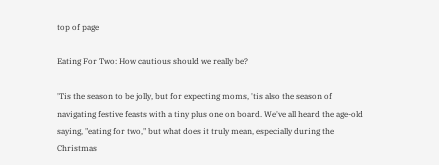top of page

Eating For Two: How cautious should we really be?

'Tis the season to be jolly, but for expecting moms, 'tis also the season of navigating festive feasts with a tiny plus one on board. We've all heard the age-old saying, "eating for two," but what does it truly mean, especially during the Christmas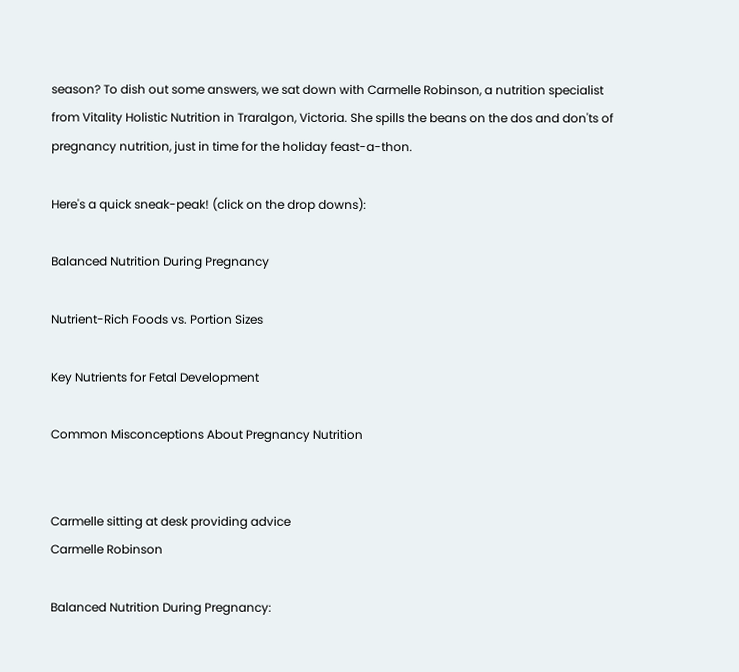season? To dish out some answers, we sat down with Carmelle Robinson, a nutrition specialist from Vitality Holistic Nutrition in Traralgon, Victoria. She spills the beans on the dos and don'ts of pregnancy nutrition, just in time for the holiday feast-a-thon.

Here's a quick sneak-peak! (click on the drop downs):

Balanced Nutrition During Pregnancy

Nutrient-Rich Foods vs. Portion Sizes

Key Nutrients for Fetal Development

Common Misconceptions About Pregnancy Nutrition


Carmelle sitting at desk providing advice
Carmelle Robinson

Balanced Nutrition During Pregnancy: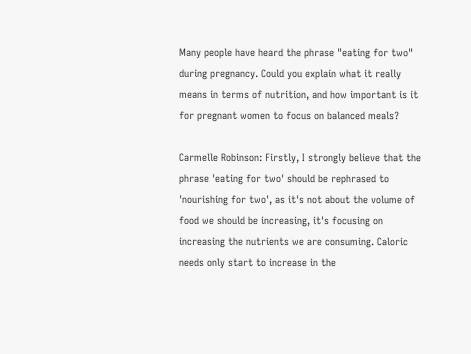Many people have heard the phrase "eating for two" during pregnancy. Could you explain what it really means in terms of nutrition, and how important is it for pregnant women to focus on balanced meals?

Carmelle Robinson: Firstly, I strongly believe that the phrase 'eating for two' should be rephrased to 'nourishing for two', as it's not about the volume of food we should be increasing, it's focusing on increasing the nutrients we are consuming. Caloric needs only start to increase in the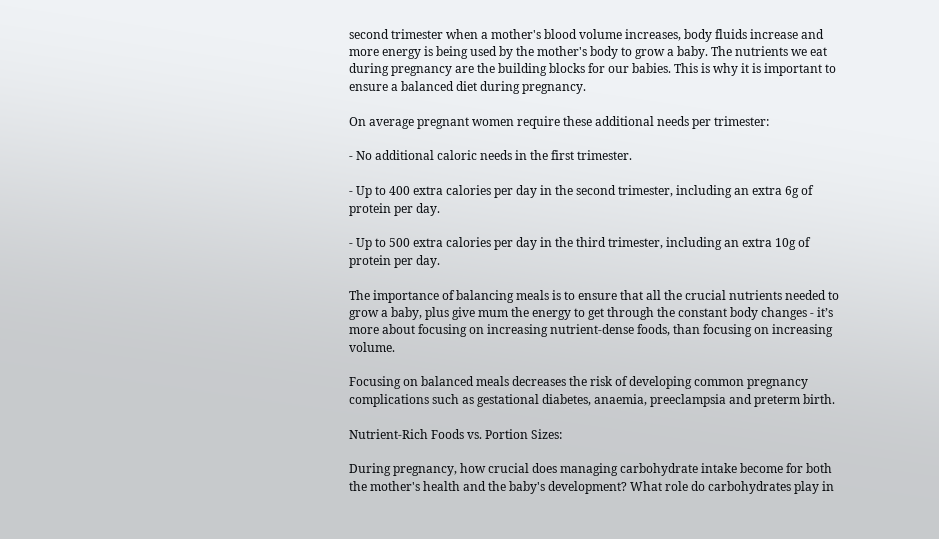second trimester when a mother's blood volume increases, body fluids increase and more energy is being used by the mother's body to grow a baby. The nutrients we eat during pregnancy are the building blocks for our babies. This is why it is important to ensure a balanced diet during pregnancy.

On average pregnant women require these additional needs per trimester:

- No additional caloric needs in the first trimester.

- Up to 400 extra calories per day in the second trimester, including an extra 6g of protein per day.

- Up to 500 extra calories per day in the third trimester, including an extra 10g of protein per day.

The importance of balancing meals is to ensure that all the crucial nutrients needed to grow a baby, plus give mum the energy to get through the constant body changes - it’s more about focusing on increasing nutrient-dense foods, than focusing on increasing volume.

Focusing on balanced meals decreases the risk of developing common pregnancy complications such as gestational diabetes, anaemia, preeclampsia and preterm birth.

Nutrient-Rich Foods vs. Portion Sizes:

During pregnancy, how crucial does managing carbohydrate intake become for both the mother's health and the baby's development? What role do carbohydrates play in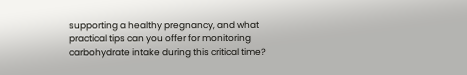supporting a healthy pregnancy, and what practical tips can you offer for monitoring carbohydrate intake during this critical time?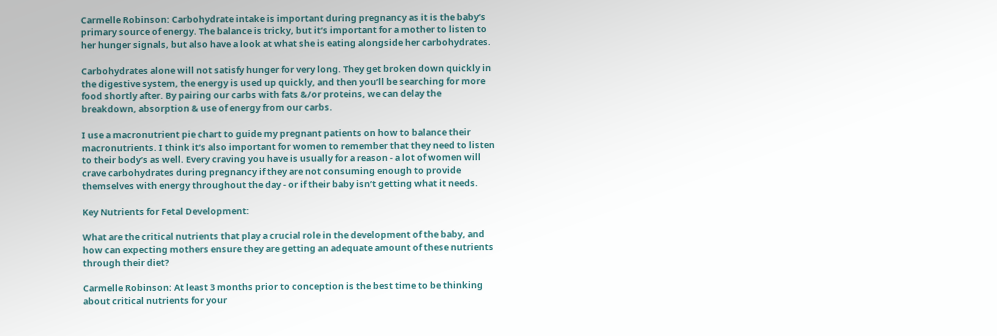Carmelle Robinson: Carbohydrate intake is important during pregnancy as it is the baby’s primary source of energy. The balance is tricky, but it’s important for a mother to listen to her hunger signals, but also have a look at what she is eating alongside her carbohydrates.

Carbohydrates alone will not satisfy hunger for very long. They get broken down quickly in the digestive system, the energy is used up quickly, and then you’ll be searching for more food shortly after. By pairing our carbs with fats &/or proteins, we can delay the breakdown, absorption & use of energy from our carbs.

I use a macronutrient pie chart to guide my pregnant patients on how to balance their macronutrients. I think it’s also important for women to remember that they need to listen to their body’s as well. Every craving you have is usually for a reason - a lot of women will crave carbohydrates during pregnancy if they are not consuming enough to provide themselves with energy throughout the day - or if their baby isn’t getting what it needs.

Key Nutrients for Fetal Development:

What are the critical nutrients that play a crucial role in the development of the baby, and how can expecting mothers ensure they are getting an adequate amount of these nutrients through their diet?

Carmelle Robinson: At least 3 months prior to conception is the best time to be thinking about critical nutrients for your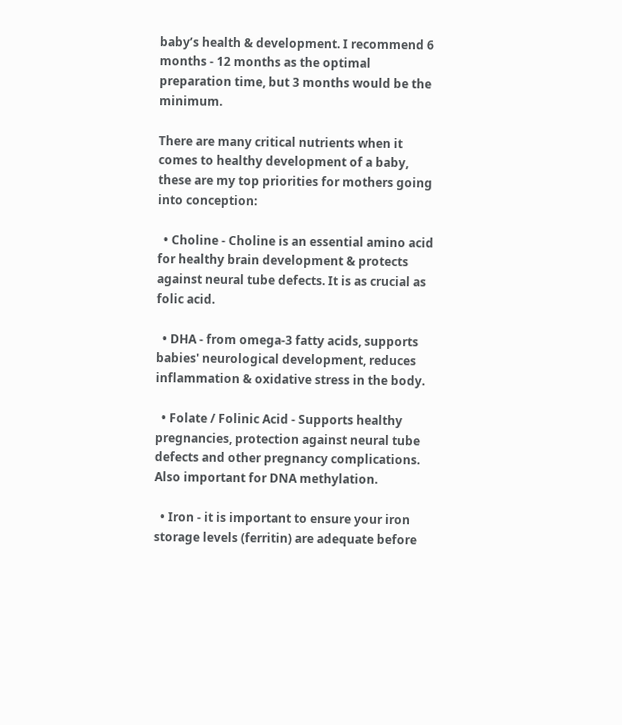baby’s health & development. I recommend 6 months - 12 months as the optimal preparation time, but 3 months would be the minimum.

There are many critical nutrients when it comes to healthy development of a baby, these are my top priorities for mothers going into conception:

  • Choline - Choline is an essential amino acid for healthy brain development & protects against neural tube defects. It is as crucial as folic acid.

  • DHA - from omega-3 fatty acids, supports babies' neurological development, reduces inflammation & oxidative stress in the body.

  • Folate / Folinic Acid - Supports healthy pregnancies, protection against neural tube defects and other pregnancy complications. Also important for DNA methylation.

  • Iron - it is important to ensure your iron storage levels (ferritin) are adequate before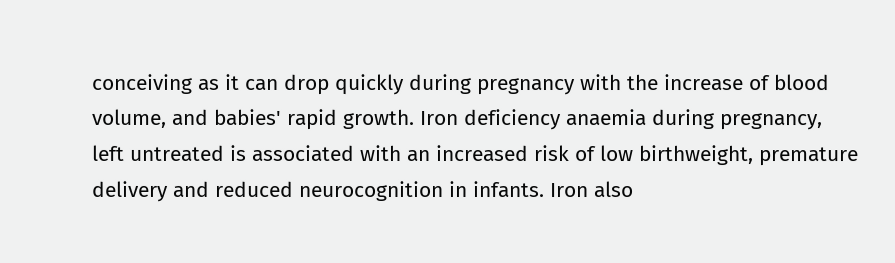conceiving as it can drop quickly during pregnancy with the increase of blood volume, and babies' rapid growth. Iron deficiency anaemia during pregnancy, left untreated is associated with an increased risk of low birthweight, premature delivery and reduced neurocognition in infants. Iron also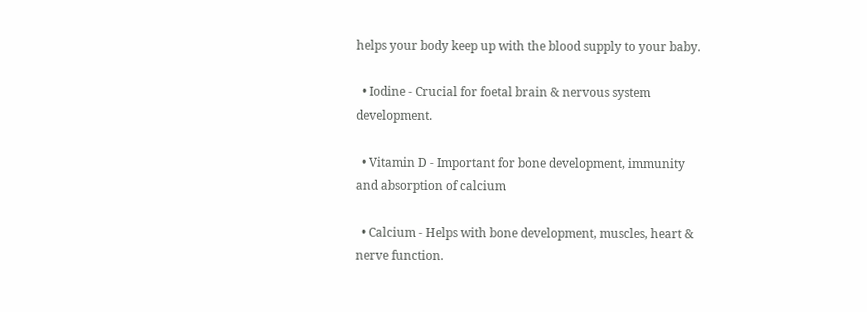helps your body keep up with the blood supply to your baby.

  • Iodine - Crucial for foetal brain & nervous system development.

  • Vitamin D - Important for bone development, immunity and absorption of calcium

  • Calcium - Helps with bone development, muscles, heart & nerve function.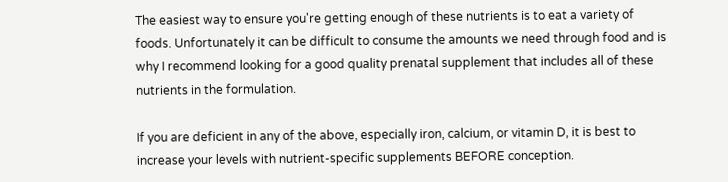The easiest way to ensure you're getting enough of these nutrients is to eat a variety of foods. Unfortunately it can be difficult to consume the amounts we need through food and is why I recommend looking for a good quality prenatal supplement that includes all of these nutrients in the formulation.

If you are deficient in any of the above, especially iron, calcium, or vitamin D, it is best to increase your levels with nutrient-specific supplements BEFORE conception.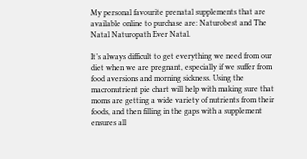My personal favourite prenatal supplements that are available online to purchase are: Naturobest and The Natal Naturopath Ever Natal.

It’s always difficult to get everything we need from our diet when we are pregnant, especially if we suffer from food aversions and morning sickness. Using the macronutrient pie chart will help with making sure that moms are getting a wide variety of nutrients from their foods, and then filling in the gaps with a supplement ensures all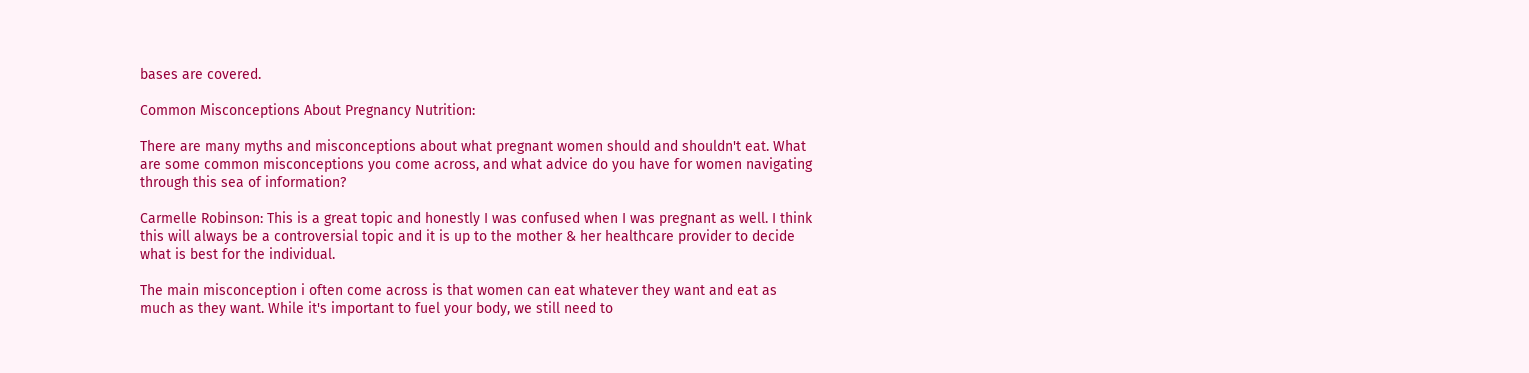bases are covered.

Common Misconceptions About Pregnancy Nutrition:

There are many myths and misconceptions about what pregnant women should and shouldn't eat. What are some common misconceptions you come across, and what advice do you have for women navigating through this sea of information?

Carmelle Robinson: This is a great topic and honestly I was confused when I was pregnant as well. I think this will always be a controversial topic and it is up to the mother & her healthcare provider to decide what is best for the individual.

The main misconception i often come across is that women can eat whatever they want and eat as much as they want. While it's important to fuel your body, we still need to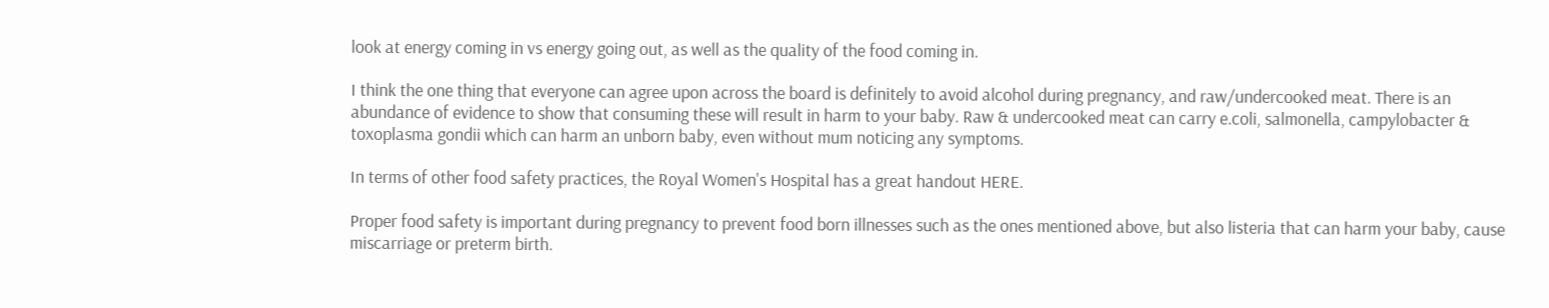look at energy coming in vs energy going out, as well as the quality of the food coming in.

I think the one thing that everyone can agree upon across the board is definitely to avoid alcohol during pregnancy, and raw/undercooked meat. There is an abundance of evidence to show that consuming these will result in harm to your baby. Raw & undercooked meat can carry e.coli, salmonella, campylobacter & toxoplasma gondii which can harm an unborn baby, even without mum noticing any symptoms.

In terms of other food safety practices, the Royal Women's Hospital has a great handout HERE.

Proper food safety is important during pregnancy to prevent food born illnesses such as the ones mentioned above, but also listeria that can harm your baby, cause miscarriage or preterm birth.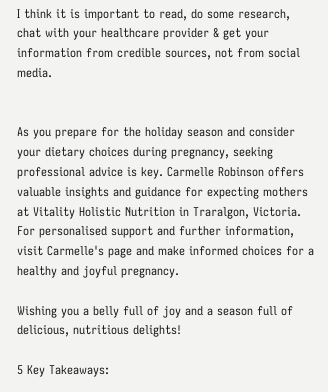I think it is important to read, do some research, chat with your healthcare provider & get your information from credible sources, not from social media.


As you prepare for the holiday season and consider your dietary choices during pregnancy, seeking professional advice is key. Carmelle Robinson offers valuable insights and guidance for expecting mothers at Vitality Holistic Nutrition in Traralgon, Victoria. For personalised support and further information, visit Carmelle's page and make informed choices for a healthy and joyful pregnancy.

Wishing you a belly full of joy and a season full of delicious, nutritious delights!

5 Key Takeaways: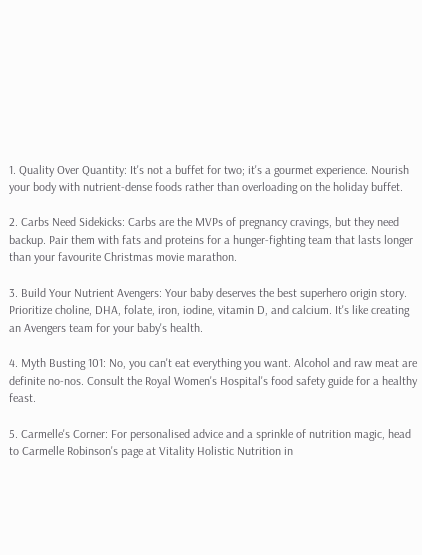1. Quality Over Quantity: It's not a buffet for two; it's a gourmet experience. Nourish your body with nutrient-dense foods rather than overloading on the holiday buffet.

2. Carbs Need Sidekicks: Carbs are the MVPs of pregnancy cravings, but they need backup. Pair them with fats and proteins for a hunger-fighting team that lasts longer than your favourite Christmas movie marathon.

3. Build Your Nutrient Avengers: Your baby deserves the best superhero origin story. Prioritize choline, DHA, folate, iron, iodine, vitamin D, and calcium. It's like creating an Avengers team for your baby's health.

4. Myth Busting 101: No, you can't eat everything you want. Alcohol and raw meat are definite no-nos. Consult the Royal Women's Hospital's food safety guide for a healthy feast.

5. Carmelle's Corner: For personalised advice and a sprinkle of nutrition magic, head to Carmelle Robinson's page at Vitality Holistic Nutrition in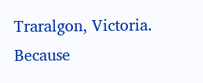Traralgon, Victoria. Because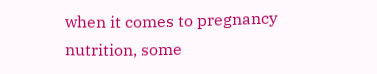when it comes to pregnancy nutrition, some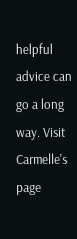helpful advice can go a long way. Visit Carmelle's page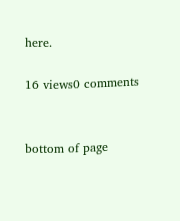here.

16 views0 comments


bottom of page